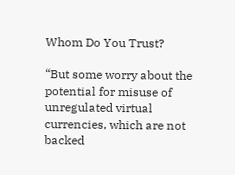Whom Do You Trust?

“But some worry about the potential for misuse of unregulated virtual currencies, which are not backed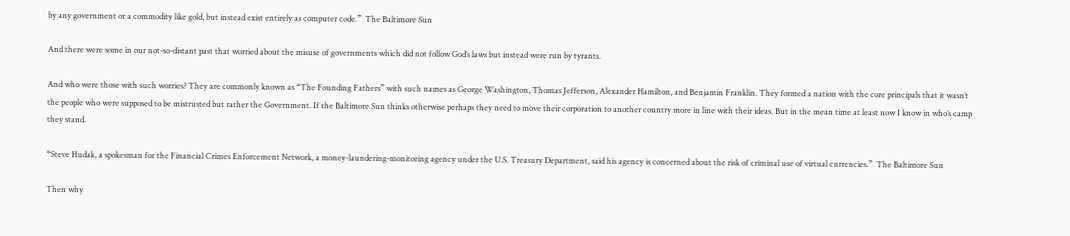by any government or a commodity like gold, but instead exist entirely as computer code.”  The Baltimore Sun

And there were some in our not-so-distant past that worried about the misuse of governments which did not follow God’s laws but instead were run by tyrants.

And who were those with such worries? They are commonly known as “The Founding Fathers” with such names as George Washington, Thomas Jefferson, Alexander Hamilton, and Benjamin Franklin. They formed a nation with the core principals that it wasn’t the people who were supposed to be mistrusted but rather the Government. If the Baltimore Sun thinks otherwise perhaps they need to move their corporation to another country more in line with their ideas. But in the mean time at least now I know in who’s camp they stand.

“Steve Hudak, a spokesman for the Financial Crimes Enforcement Network, a money-laundering-monitoring agency under the U.S. Treasury Department, said his agency is concerned about the risk of criminal use of virtual currencies.”  The Baltimore Sun

Then why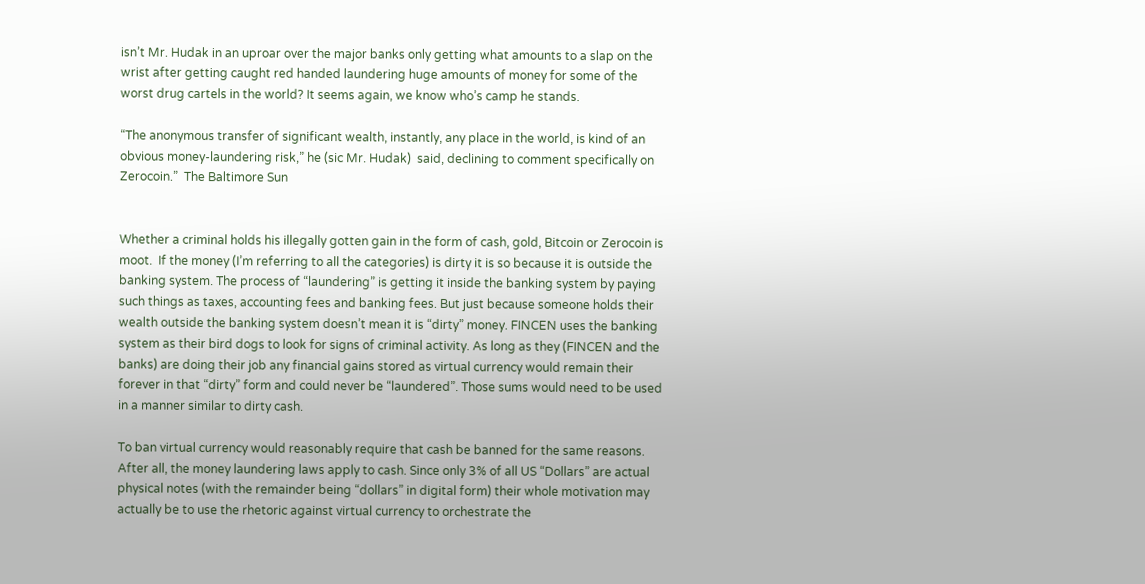isn’t Mr. Hudak in an uproar over the major banks only getting what amounts to a slap on the wrist after getting caught red handed laundering huge amounts of money for some of the worst drug cartels in the world? It seems again, we know who’s camp he stands.

“The anonymous transfer of significant wealth, instantly, any place in the world, is kind of an obvious money-laundering risk,” he (sic Mr. Hudak)  said, declining to comment specifically on Zerocoin.”  The Baltimore Sun


Whether a criminal holds his illegally gotten gain in the form of cash, gold, Bitcoin or Zerocoin is moot.  If the money (I’m referring to all the categories) is dirty it is so because it is outside the banking system. The process of “laundering” is getting it inside the banking system by paying such things as taxes, accounting fees and banking fees. But just because someone holds their wealth outside the banking system doesn’t mean it is “dirty” money. FINCEN uses the banking system as their bird dogs to look for signs of criminal activity. As long as they (FINCEN and the banks) are doing their job any financial gains stored as virtual currency would remain their forever in that “dirty” form and could never be “laundered”. Those sums would need to be used in a manner similar to dirty cash.

To ban virtual currency would reasonably require that cash be banned for the same reasons. After all, the money laundering laws apply to cash. Since only 3% of all US “Dollars” are actual physical notes (with the remainder being “dollars” in digital form) their whole motivation may actually be to use the rhetoric against virtual currency to orchestrate the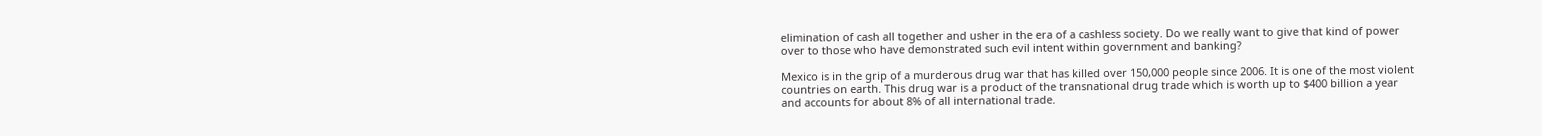elimination of cash all together and usher in the era of a cashless society. Do we really want to give that kind of power over to those who have demonstrated such evil intent within government and banking?

Mexico is in the grip of a murderous drug war that has killed over 150,000 people since 2006. It is one of the most violent countries on earth. This drug war is a product of the transnational drug trade which is worth up to $400 billion a year and accounts for about 8% of all international trade.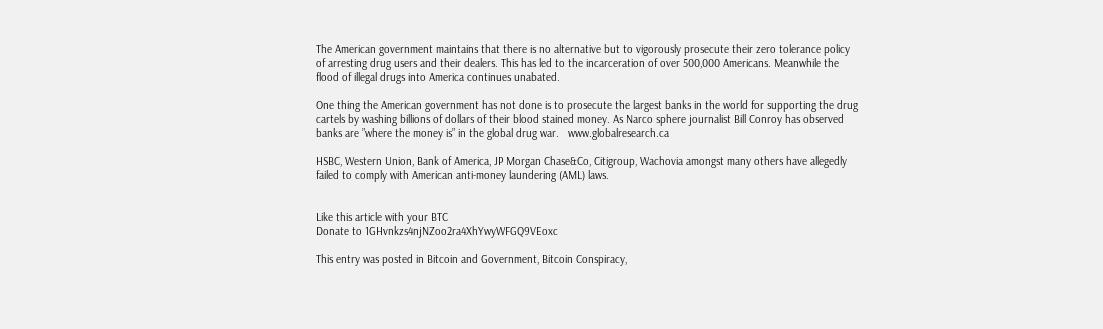The American government maintains that there is no alternative but to vigorously prosecute their zero tolerance policy of arresting drug users and their dealers. This has led to the incarceration of over 500,000 Americans. Meanwhile the flood of illegal drugs into America continues unabated.

One thing the American government has not done is to prosecute the largest banks in the world for supporting the drug cartels by washing billions of dollars of their blood stained money. As Narco sphere journalist Bill Conroy has observed banks are ”where the money is” in the global drug war.   www.globalresearch.ca

HSBC, Western Union, Bank of America, JP Morgan Chase&Co, Citigroup, Wachovia amongst many others have allegedly failed to comply with American anti-money laundering (AML) laws.


Like this article with your BTC
Donate to 1GHvnkzs4njNZoo2ra4XhYwyWFGQ9VEoxc

This entry was posted in Bitcoin and Government, Bitcoin Conspiracy,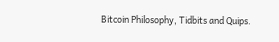Bitcoin Philosophy, Tidbits and Quips.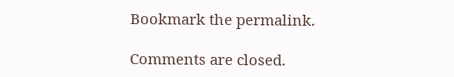Bookmark the permalink.

Comments are closed.